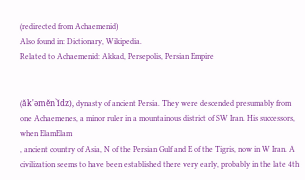(redirected from Achaemenid)
Also found in: Dictionary, Wikipedia.
Related to Achaemenid: Akkad, Persepolis, Persian Empire


(ăk'əmĕn`ĭdz), dynasty of ancient Persia. They were descended presumably from one Achaemenes, a minor ruler in a mountainous district of SW Iran. His successors, when ElamElam
, ancient country of Asia, N of the Persian Gulf and E of the Tigris, now in W Iran. A civilization seems to have been established there very early, probably in the late 4th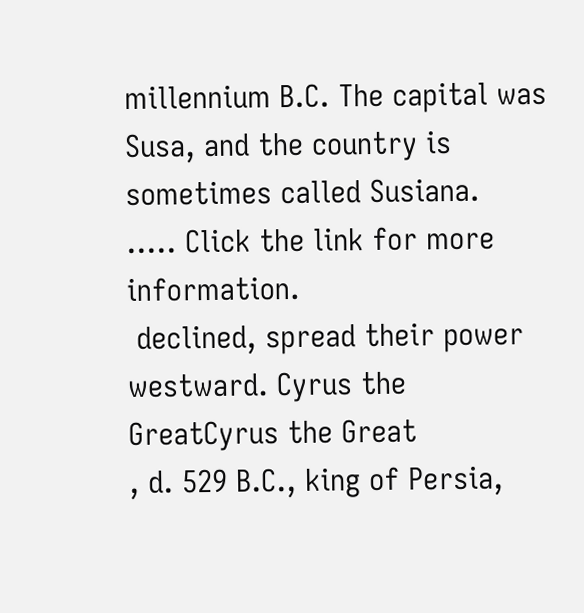millennium B.C. The capital was Susa, and the country is sometimes called Susiana.
..... Click the link for more information.
 declined, spread their power westward. Cyrus the GreatCyrus the Great
, d. 529 B.C., king of Persia,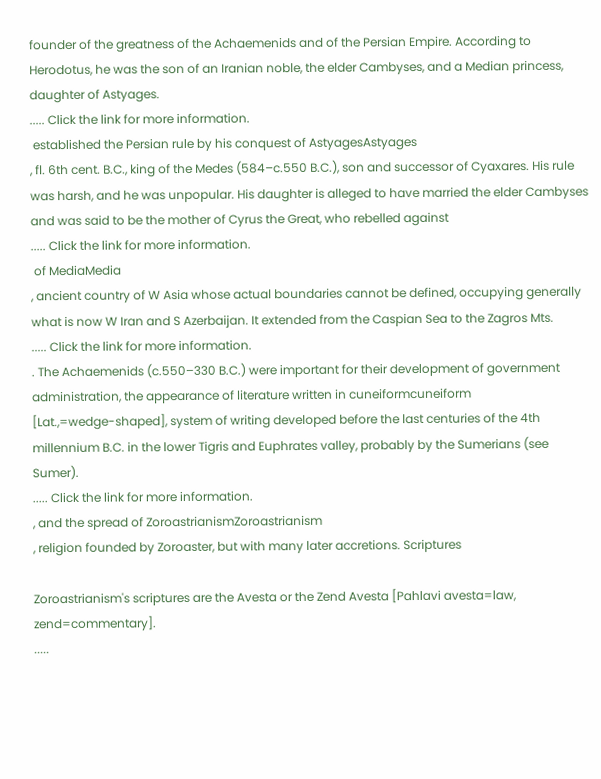founder of the greatness of the Achaemenids and of the Persian Empire. According to Herodotus, he was the son of an Iranian noble, the elder Cambyses, and a Median princess, daughter of Astyages.
..... Click the link for more information.
 established the Persian rule by his conquest of AstyagesAstyages
, fl. 6th cent. B.C., king of the Medes (584–c.550 B.C.), son and successor of Cyaxares. His rule was harsh, and he was unpopular. His daughter is alleged to have married the elder Cambyses and was said to be the mother of Cyrus the Great, who rebelled against
..... Click the link for more information.
 of MediaMedia
, ancient country of W Asia whose actual boundaries cannot be defined, occupying generally what is now W Iran and S Azerbaijan. It extended from the Caspian Sea to the Zagros Mts.
..... Click the link for more information.
. The Achaemenids (c.550–330 B.C.) were important for their development of government administration, the appearance of literature written in cuneiformcuneiform
[Lat.,=wedge-shaped], system of writing developed before the last centuries of the 4th millennium B.C. in the lower Tigris and Euphrates valley, probably by the Sumerians (see Sumer).
..... Click the link for more information.
, and the spread of ZoroastrianismZoroastrianism
, religion founded by Zoroaster, but with many later accretions. Scriptures

Zoroastrianism's scriptures are the Avesta or the Zend Avesta [Pahlavi avesta=law, zend=commentary].
.....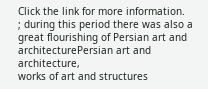Click the link for more information.
; during this period there was also a great flourishing of Persian art and architecturePersian art and architecture,
works of art and structures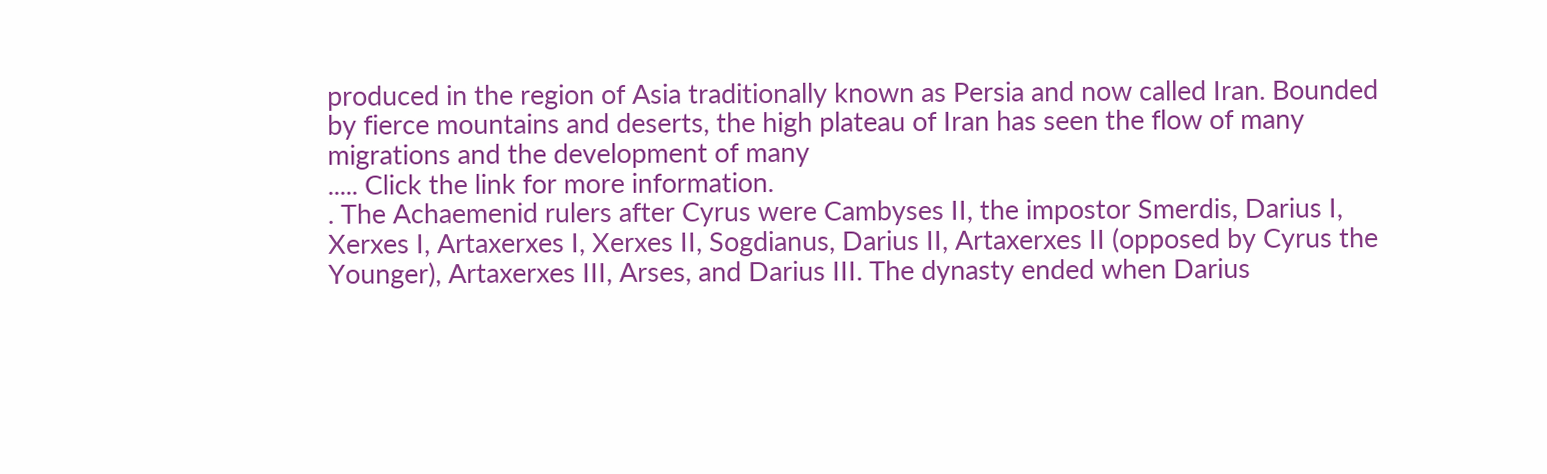produced in the region of Asia traditionally known as Persia and now called Iran. Bounded by fierce mountains and deserts, the high plateau of Iran has seen the flow of many migrations and the development of many
..... Click the link for more information.
. The Achaemenid rulers after Cyrus were Cambyses II, the impostor Smerdis, Darius I, Xerxes I, Artaxerxes I, Xerxes II, Sogdianus, Darius II, Artaxerxes II (opposed by Cyrus the Younger), Artaxerxes III, Arses, and Darius III. The dynasty ended when Darius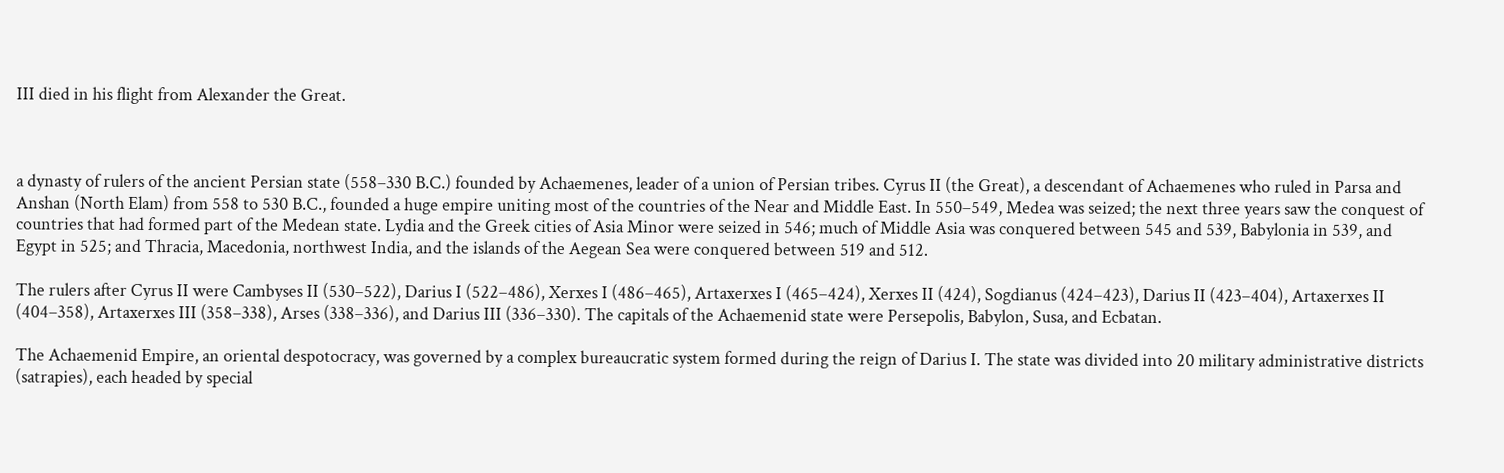III died in his flight from Alexander the Great.



a dynasty of rulers of the ancient Persian state (558–330 B.C.) founded by Achaemenes, leader of a union of Persian tribes. Cyrus II (the Great), a descendant of Achaemenes who ruled in Parsa and Anshan (North Elam) from 558 to 530 B.C., founded a huge empire uniting most of the countries of the Near and Middle East. In 550–549, Medea was seized; the next three years saw the conquest of countries that had formed part of the Medean state. Lydia and the Greek cities of Asia Minor were seized in 546; much of Middle Asia was conquered between 545 and 539, Babylonia in 539, and Egypt in 525; and Thracia, Macedonia, northwest India, and the islands of the Aegean Sea were conquered between 519 and 512.

The rulers after Cyrus II were Cambyses II (530–522), Darius I (522–486), Xerxes I (486–465), Artaxerxes I (465–424), Xerxes II (424), Sogdianus (424–423), Darius II (423–404), Artaxerxes II (404–358), Artaxerxes III (358–338), Arses (338–336), and Darius III (336–330). The capitals of the Achaemenid state were Persepolis, Babylon, Susa, and Ecbatan.

The Achaemenid Empire, an oriental despotocracy, was governed by a complex bureaucratic system formed during the reign of Darius I. The state was divided into 20 military administrative districts (satrapies), each headed by special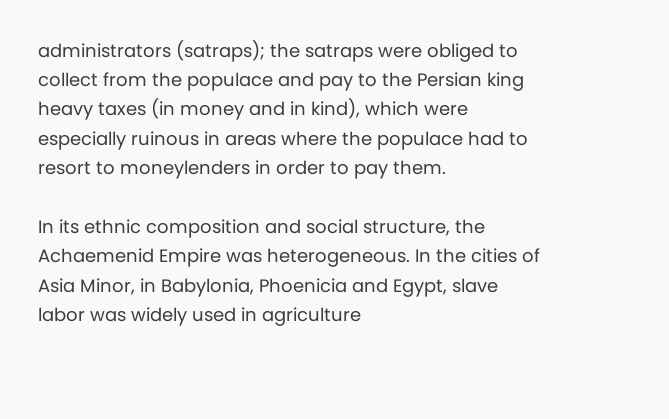administrators (satraps); the satraps were obliged to collect from the populace and pay to the Persian king heavy taxes (in money and in kind), which were especially ruinous in areas where the populace had to resort to moneylenders in order to pay them.

In its ethnic composition and social structure, the Achaemenid Empire was heterogeneous. In the cities of Asia Minor, in Babylonia, Phoenicia and Egypt, slave labor was widely used in agriculture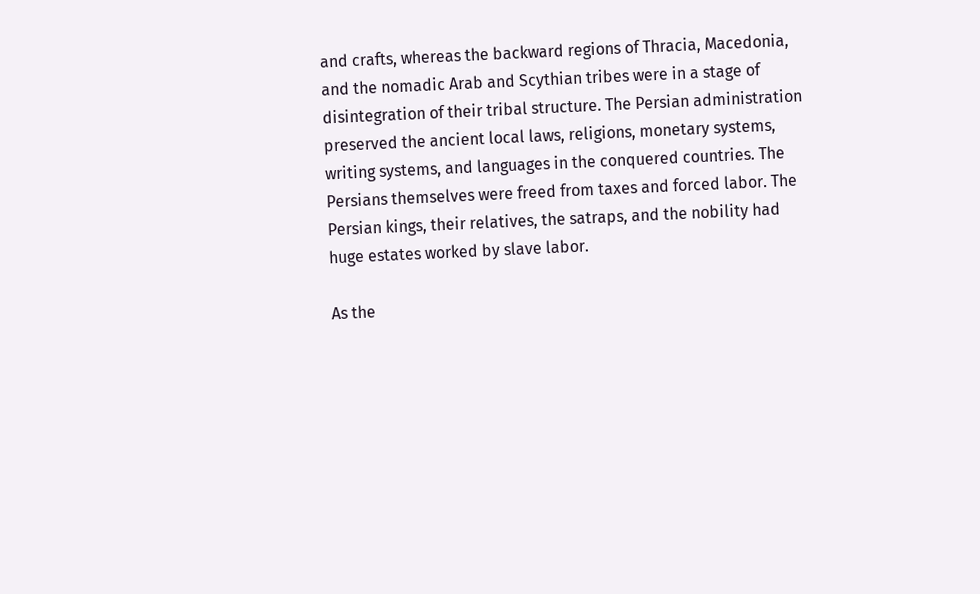and crafts, whereas the backward regions of Thracia, Macedonia, and the nomadic Arab and Scythian tribes were in a stage of disintegration of their tribal structure. The Persian administration preserved the ancient local laws, religions, monetary systems, writing systems, and languages in the conquered countries. The Persians themselves were freed from taxes and forced labor. The Persian kings, their relatives, the satraps, and the nobility had huge estates worked by slave labor.

As the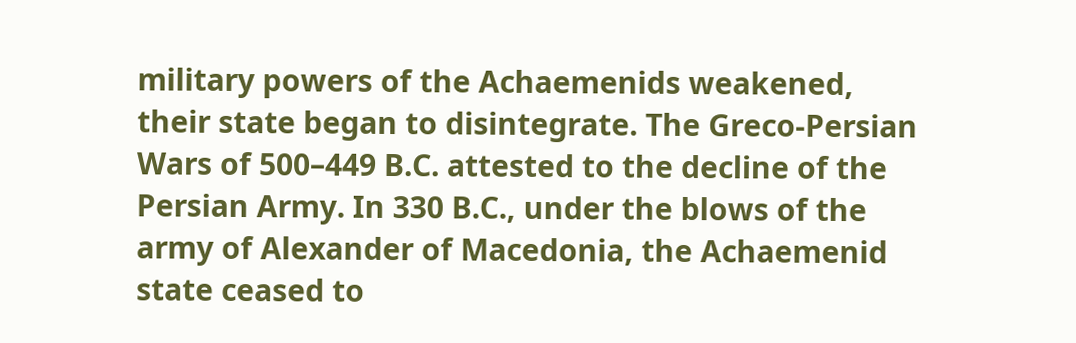military powers of the Achaemenids weakened, their state began to disintegrate. The Greco-Persian Wars of 500–449 B.C. attested to the decline of the Persian Army. In 330 B.C., under the blows of the army of Alexander of Macedonia, the Achaemenid state ceased to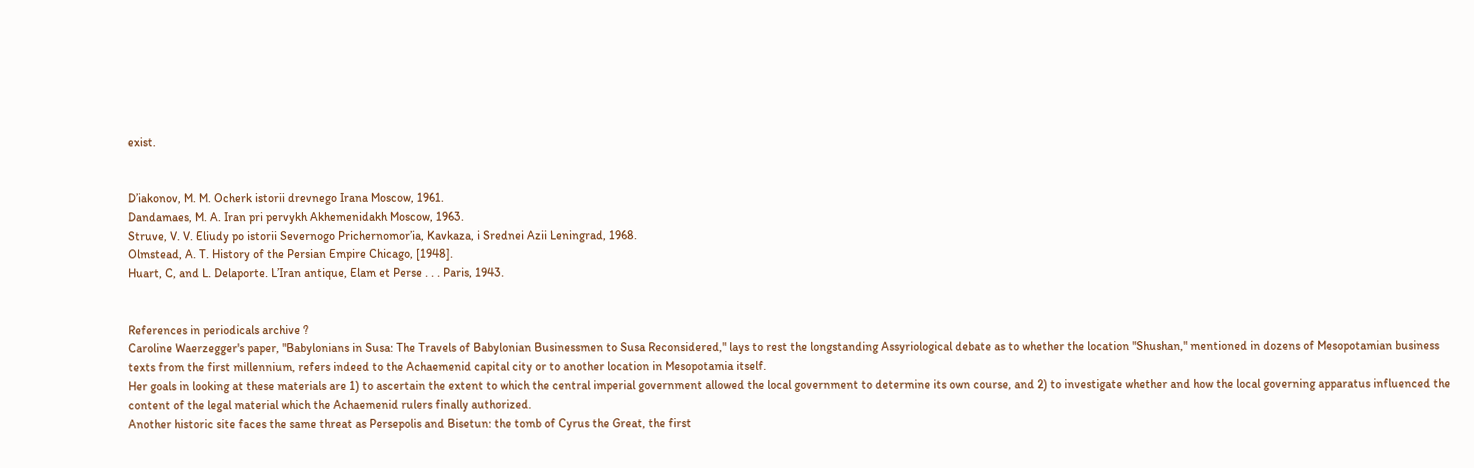exist.


D’iakonov, M. M. Ocherk istorii drevnego Irana Moscow, 1961.
Dandamaes, M. A. Iran pri pervykh Akhemenidakh Moscow, 1963.
Struve, V. V. Eliudy po istorii Severnogo Prichernomor’ia, Kavkaza, i Srednei Azii Leningrad, 1968.
Olmstead, A. T. History of the Persian Empire Chicago, [1948].
Huart, C, and L. Delaporte. L’Iran antique, Elam et Perse . . . Paris, 1943.


References in periodicals archive ?
Caroline Waerzegger's paper, "Babylonians in Susa: The Travels of Babylonian Businessmen to Susa Reconsidered," lays to rest the longstanding Assyriological debate as to whether the location "Shushan," mentioned in dozens of Mesopotamian business texts from the first millennium, refers indeed to the Achaemenid capital city or to another location in Mesopotamia itself.
Her goals in looking at these materials are 1) to ascertain the extent to which the central imperial government allowed the local government to determine its own course, and 2) to investigate whether and how the local governing apparatus influenced the content of the legal material which the Achaemenid rulers finally authorized.
Another historic site faces the same threat as Persepolis and Bisetun: the tomb of Cyrus the Great, the first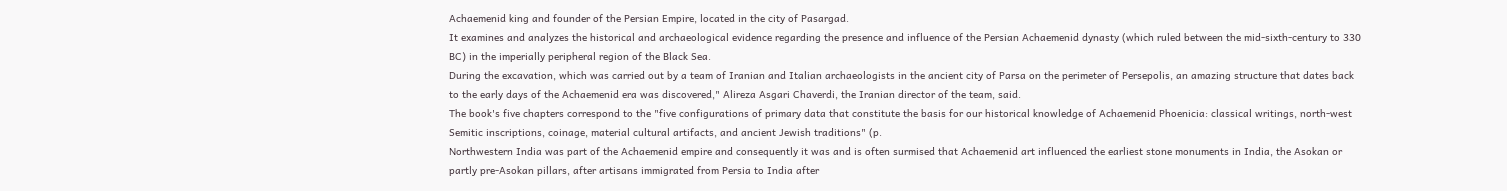Achaemenid king and founder of the Persian Empire, located in the city of Pasargad.
It examines and analyzes the historical and archaeological evidence regarding the presence and influence of the Persian Achaemenid dynasty (which ruled between the mid-sixth-century to 330 BC) in the imperially peripheral region of the Black Sea.
During the excavation, which was carried out by a team of Iranian and Italian archaeologists in the ancient city of Parsa on the perimeter of Persepolis, an amazing structure that dates back to the early days of the Achaemenid era was discovered," Alireza Asgari Chaverdi, the Iranian director of the team, said.
The book's five chapters correspond to the "five configurations of primary data that constitute the basis for our historical knowledge of Achaemenid Phoenicia: classical writings, north-west Semitic inscriptions, coinage, material cultural artifacts, and ancient Jewish traditions" (p.
Northwestern India was part of the Achaemenid empire and consequently it was and is often surmised that Achaemenid art influenced the earliest stone monuments in India, the Asokan or partly pre-Asokan pillars, after artisans immigrated from Persia to India after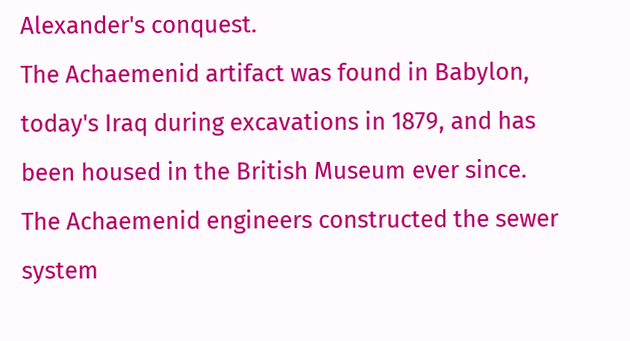Alexander's conquest.
The Achaemenid artifact was found in Babylon, today's Iraq during excavations in 1879, and has been housed in the British Museum ever since.
The Achaemenid engineers constructed the sewer system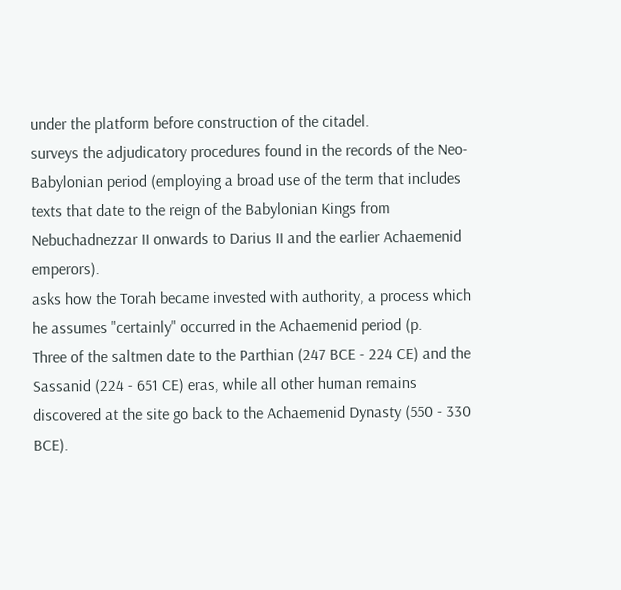under the platform before construction of the citadel.
surveys the adjudicatory procedures found in the records of the Neo-Babylonian period (employing a broad use of the term that includes texts that date to the reign of the Babylonian Kings from Nebuchadnezzar II onwards to Darius II and the earlier Achaemenid emperors).
asks how the Torah became invested with authority, a process which he assumes "certainly" occurred in the Achaemenid period (p.
Three of the saltmen date to the Parthian (247 BCE - 224 CE) and the Sassanid (224 - 651 CE) eras, while all other human remains discovered at the site go back to the Achaemenid Dynasty (550 - 330 BCE).